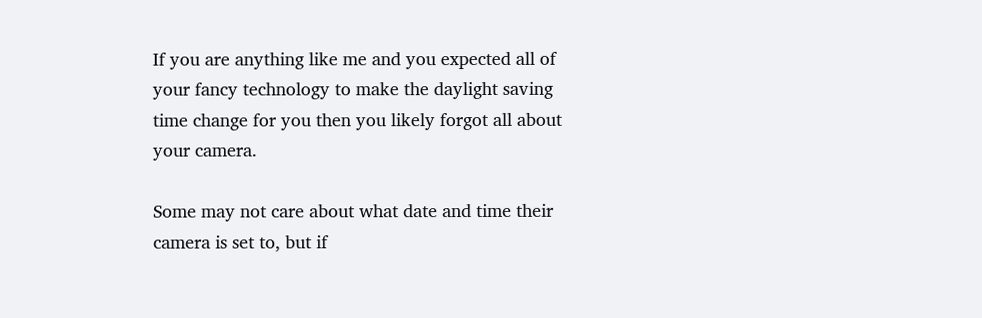If you are anything like me and you expected all of your fancy technology to make the daylight saving time change for you then you likely forgot all about your camera.

Some may not care about what date and time their camera is set to, but if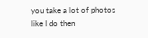you take a lot of photos like I do then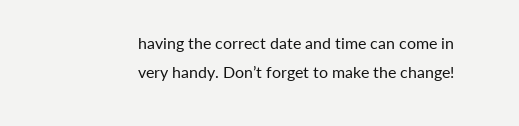having the correct date and time can come in very handy. Don’t forget to make the change!